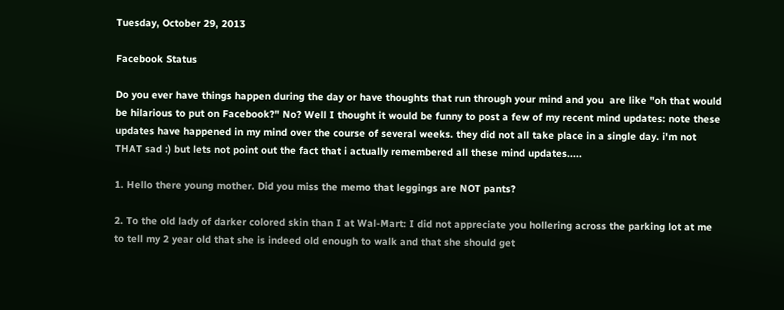Tuesday, October 29, 2013

Facebook Status

Do you ever have things happen during the day or have thoughts that run through your mind and you  are like "oh that would be hilarious to put on Facebook?" No? Well I thought it would be funny to post a few of my recent mind updates: note these updates have happened in my mind over the course of several weeks. they did not all take place in a single day. i'm not THAT sad :) but lets not point out the fact that i actually remembered all these mind updates.....

1. Hello there young mother. Did you miss the memo that leggings are NOT pants?

2. To the old lady of darker colored skin than I at Wal-Mart: I did not appreciate you hollering across the parking lot at me to tell my 2 year old that she is indeed old enough to walk and that she should get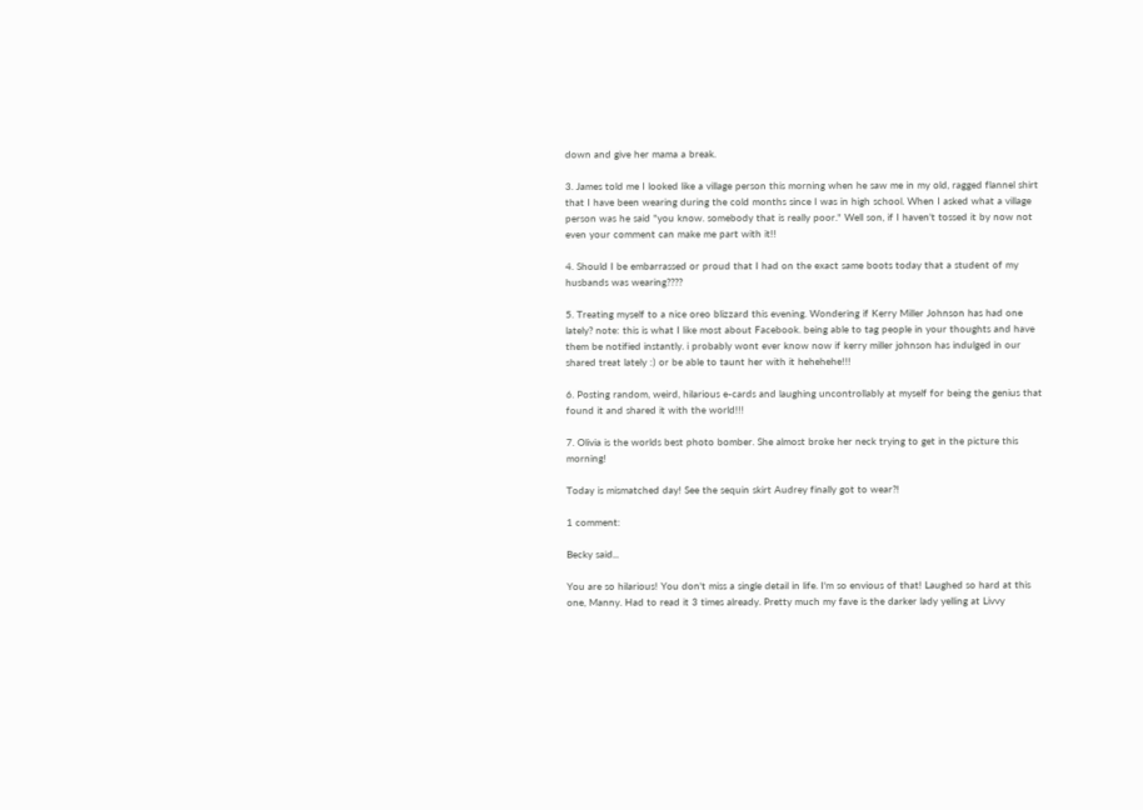down and give her mama a break.

3. James told me I looked like a village person this morning when he saw me in my old, ragged flannel shirt that I have been wearing during the cold months since I was in high school. When I asked what a village person was he said "you know. somebody that is really poor." Well son, if I haven't tossed it by now not even your comment can make me part with it!!

4. Should I be embarrassed or proud that I had on the exact same boots today that a student of my husbands was wearing????

5. Treating myself to a nice oreo blizzard this evening. Wondering if Kerry Miller Johnson has had one lately? note: this is what I like most about Facebook. being able to tag people in your thoughts and have them be notified instantly. i probably wont ever know now if kerry miller johnson has indulged in our shared treat lately :) or be able to taunt her with it hehehehe!!!

6. Posting random, weird, hilarious e-cards and laughing uncontrollably at myself for being the genius that found it and shared it with the world!!!

7. Olivia is the worlds best photo bomber. She almost broke her neck trying to get in the picture this morning!

Today is mismatched day! See the sequin skirt Audrey finally got to wear?!

1 comment:

Becky said...

You are so hilarious! You don't miss a single detail in life. I'm so envious of that! Laughed so hard at this one, Manny. Had to read it 3 times already. Pretty much my fave is the darker lady yelling at Livvy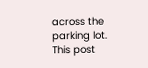across the parking lot. This post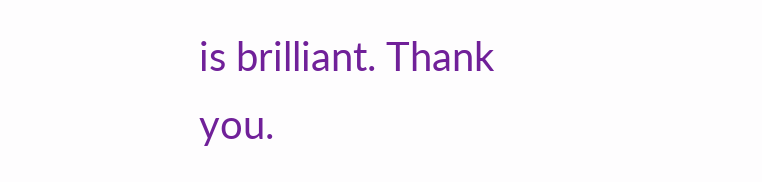is brilliant. Thank you.